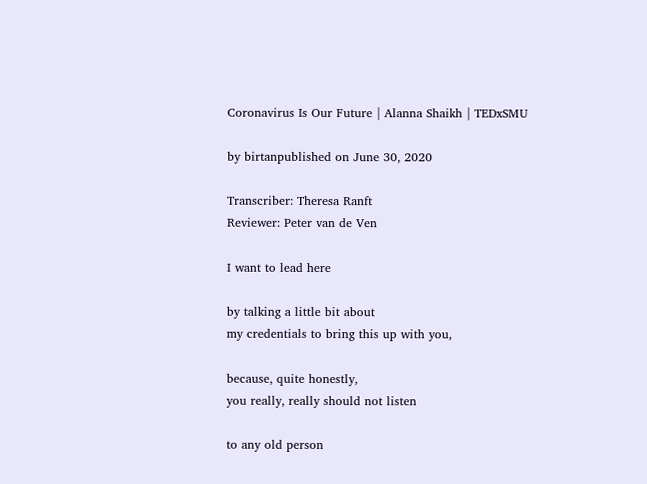Coronavirus Is Our Future | Alanna Shaikh | TEDxSMU

by birtanpublished on June 30, 2020

Transcriber: Theresa Ranft
Reviewer: Peter van de Ven

I want to lead here

by talking a little bit about
my credentials to bring this up with you,

because, quite honestly,
you really, really should not listen

to any old person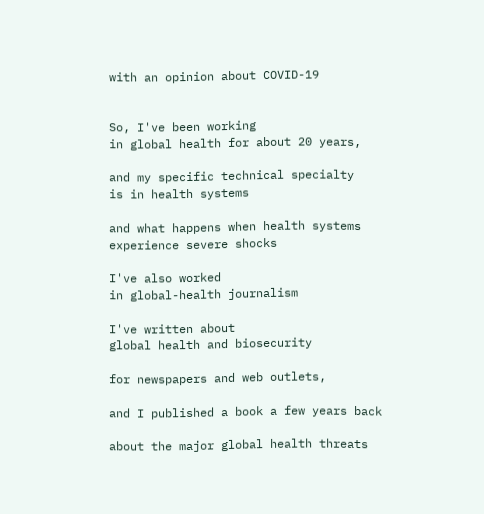with an opinion about COVID-19


So, I've been working
in global health for about 20 years,

and my specific technical specialty
is in health systems

and what happens when health systems
experience severe shocks

I've also worked
in global-health journalism

I've written about
global health and biosecurity

for newspapers and web outlets,

and I published a book a few years back

about the major global health threats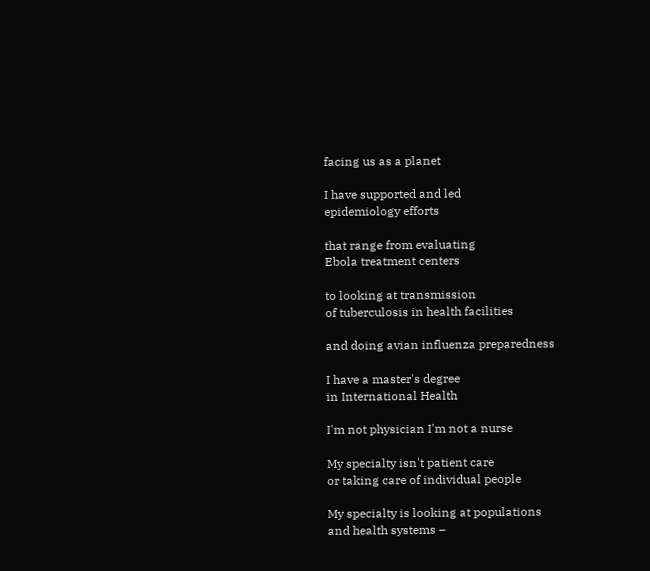facing us as a planet

I have supported and led
epidemiology efforts

that range from evaluating
Ebola treatment centers

to looking at transmission
of tuberculosis in health facilities

and doing avian influenza preparedness

I have a master's degree
in International Health

I'm not physician I'm not a nurse

My specialty isn't patient care
or taking care of individual people

My specialty is looking at populations
and health systems –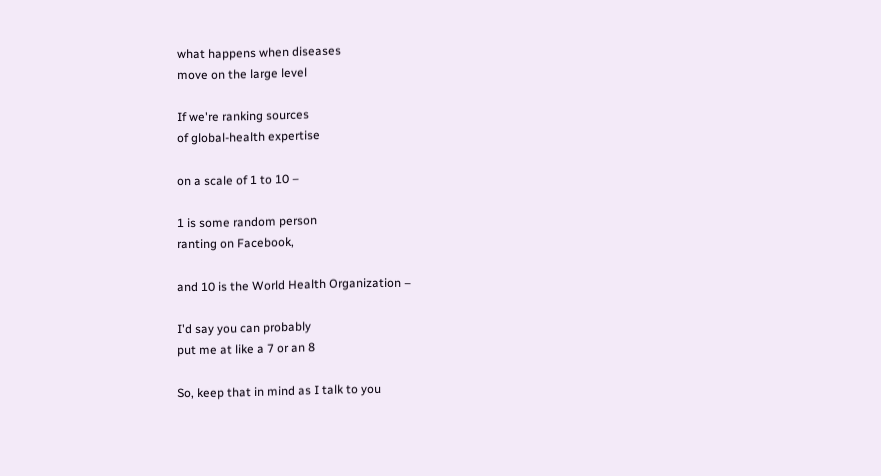what happens when diseases
move on the large level

If we're ranking sources
of global-health expertise

on a scale of 1 to 10 –

1 is some random person
ranting on Facebook,

and 10 is the World Health Organization –

I'd say you can probably
put me at like a 7 or an 8

So, keep that in mind as I talk to you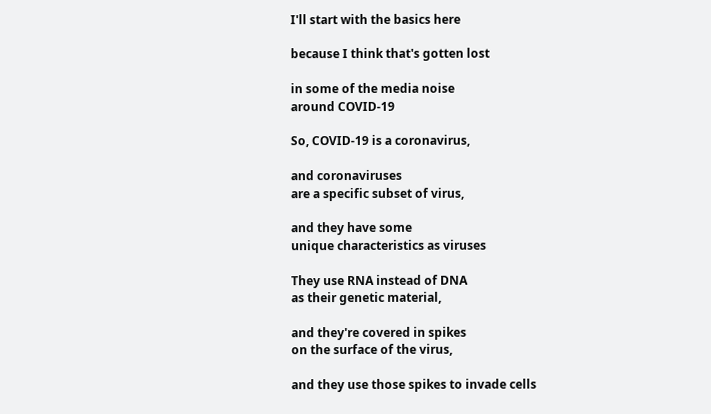I'll start with the basics here

because I think that's gotten lost

in some of the media noise
around COVID-19

So, COVID-19 is a coronavirus,

and coronaviruses
are a specific subset of virus,

and they have some
unique characteristics as viruses

They use RNA instead of DNA
as their genetic material,

and they're covered in spikes
on the surface of the virus,

and they use those spikes to invade cells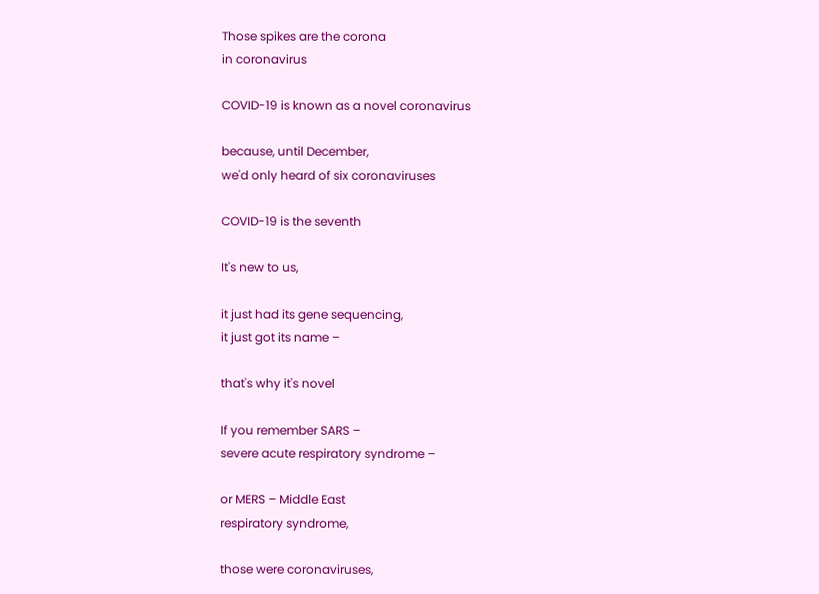Those spikes are the corona
in coronavirus

COVID-19 is known as a novel coronavirus

because, until December,
we'd only heard of six coronaviruses

COVID-19 is the seventh

It's new to us,

it just had its gene sequencing,
it just got its name –

that's why it's novel

If you remember SARS –
severe acute respiratory syndrome –

or MERS – Middle East
respiratory syndrome,

those were coronaviruses,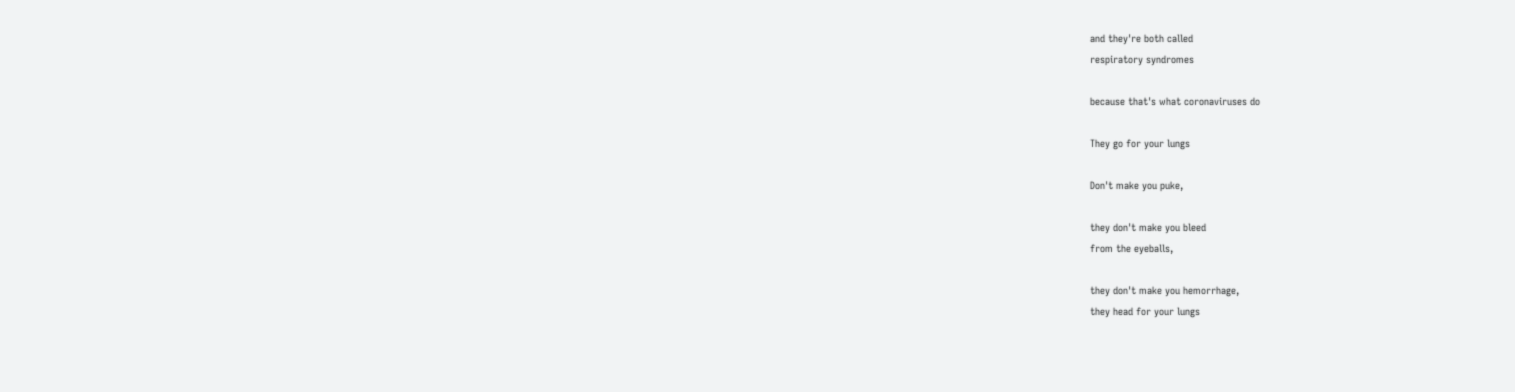and they're both called
respiratory syndromes

because that's what coronaviruses do

They go for your lungs

Don't make you puke,

they don't make you bleed
from the eyeballs,

they don't make you hemorrhage,
they head for your lungs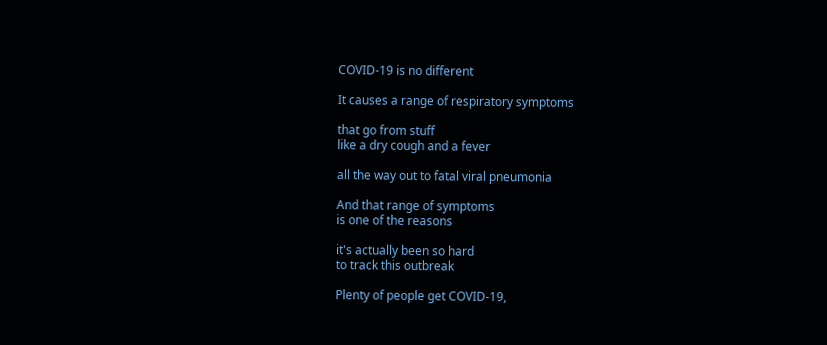COVID-19 is no different

It causes a range of respiratory symptoms

that go from stuff
like a dry cough and a fever

all the way out to fatal viral pneumonia

And that range of symptoms
is one of the reasons

it's actually been so hard
to track this outbreak

Plenty of people get COVID-19,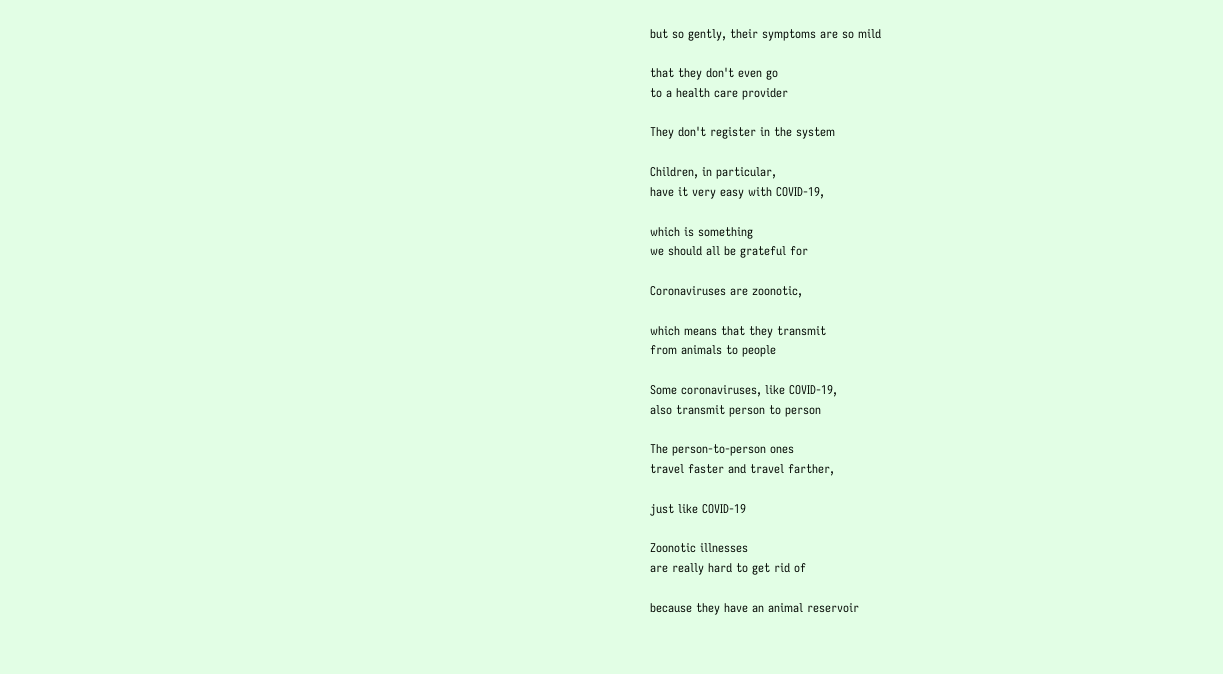but so gently, their symptoms are so mild

that they don't even go
to a health care provider

They don't register in the system

Children, in particular,
have it very easy with COVID-19,

which is something
we should all be grateful for

Coronaviruses are zoonotic,

which means that they transmit
from animals to people

Some coronaviruses, like COVID-19,
also transmit person to person

The person-to-person ones
travel faster and travel farther,

just like COVID-19

Zoonotic illnesses
are really hard to get rid of

because they have an animal reservoir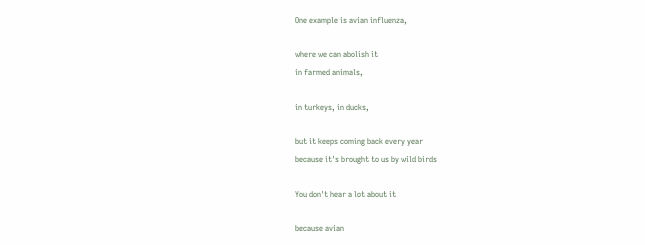One example is avian influenza,

where we can abolish it
in farmed animals,

in turkeys, in ducks,

but it keeps coming back every year
because it's brought to us by wild birds

You don't hear a lot about it

because avian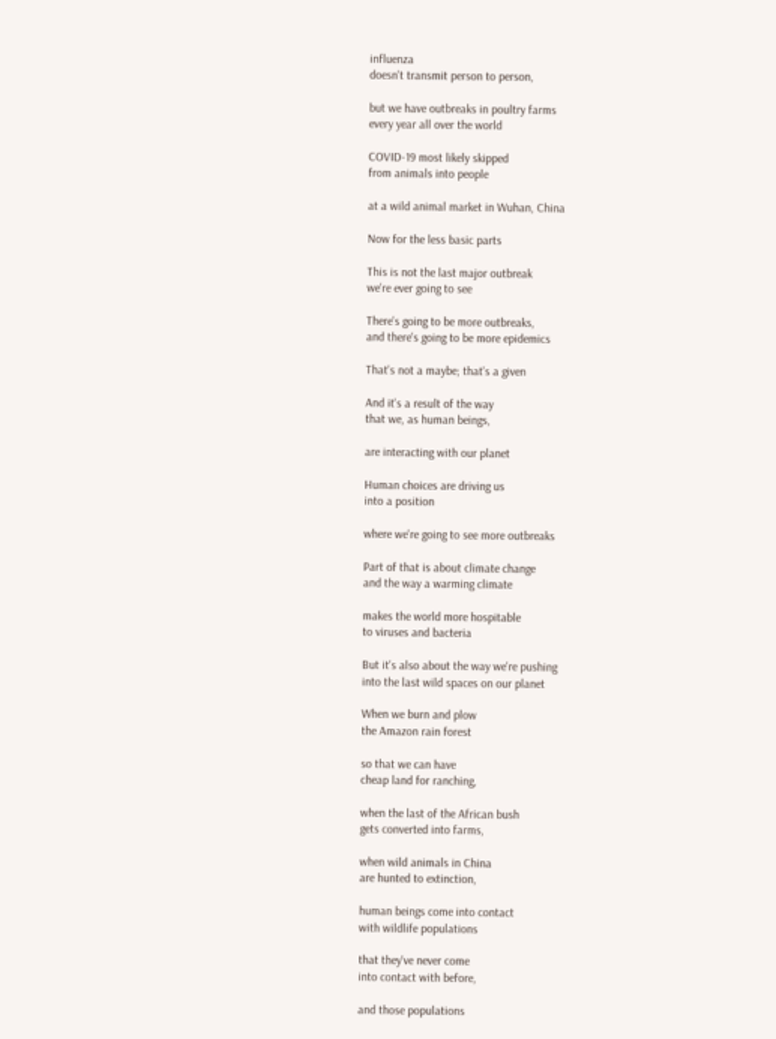influenza
doesn't transmit person to person,

but we have outbreaks in poultry farms
every year all over the world

COVID-19 most likely skipped
from animals into people

at a wild animal market in Wuhan, China

Now for the less basic parts

This is not the last major outbreak
we're ever going to see

There's going to be more outbreaks,
and there's going to be more epidemics

That's not a maybe; that's a given

And it's a result of the way
that we, as human beings,

are interacting with our planet

Human choices are driving us
into a position

where we're going to see more outbreaks

Part of that is about climate change
and the way a warming climate

makes the world more hospitable
to viruses and bacteria

But it's also about the way we're pushing
into the last wild spaces on our planet

When we burn and plow
the Amazon rain forest

so that we can have
cheap land for ranching,

when the last of the African bush
gets converted into farms,

when wild animals in China
are hunted to extinction,

human beings come into contact
with wildlife populations

that they've never come
into contact with before,

and those populations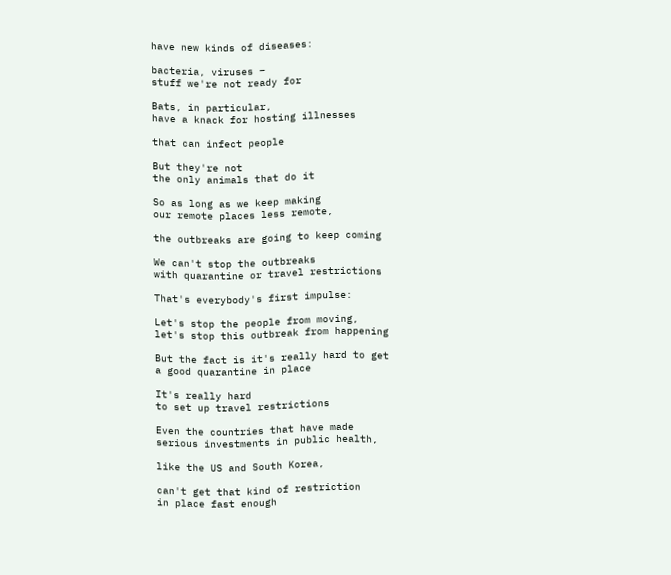have new kinds of diseases:

bacteria, viruses –
stuff we're not ready for

Bats, in particular,
have a knack for hosting illnesses

that can infect people

But they're not
the only animals that do it

So as long as we keep making
our remote places less remote,

the outbreaks are going to keep coming

We can't stop the outbreaks
with quarantine or travel restrictions

That's everybody's first impulse:

Let's stop the people from moving,
let's stop this outbreak from happening

But the fact is it's really hard to get
a good quarantine in place

It's really hard
to set up travel restrictions

Even the countries that have made
serious investments in public health,

like the US and South Korea,

can't get that kind of restriction
in place fast enough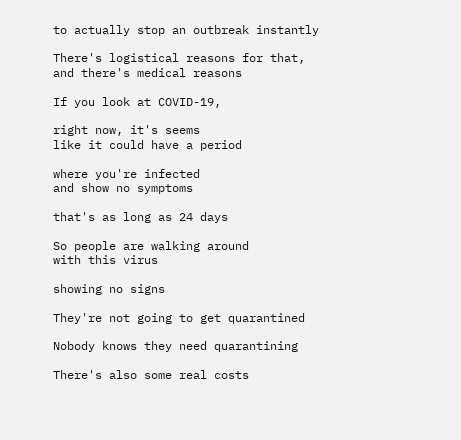to actually stop an outbreak instantly

There's logistical reasons for that,
and there's medical reasons

If you look at COVID-19,

right now, it's seems
like it could have a period

where you're infected
and show no symptoms

that's as long as 24 days

So people are walking around
with this virus

showing no signs

They're not going to get quarantined

Nobody knows they need quarantining

There's also some real costs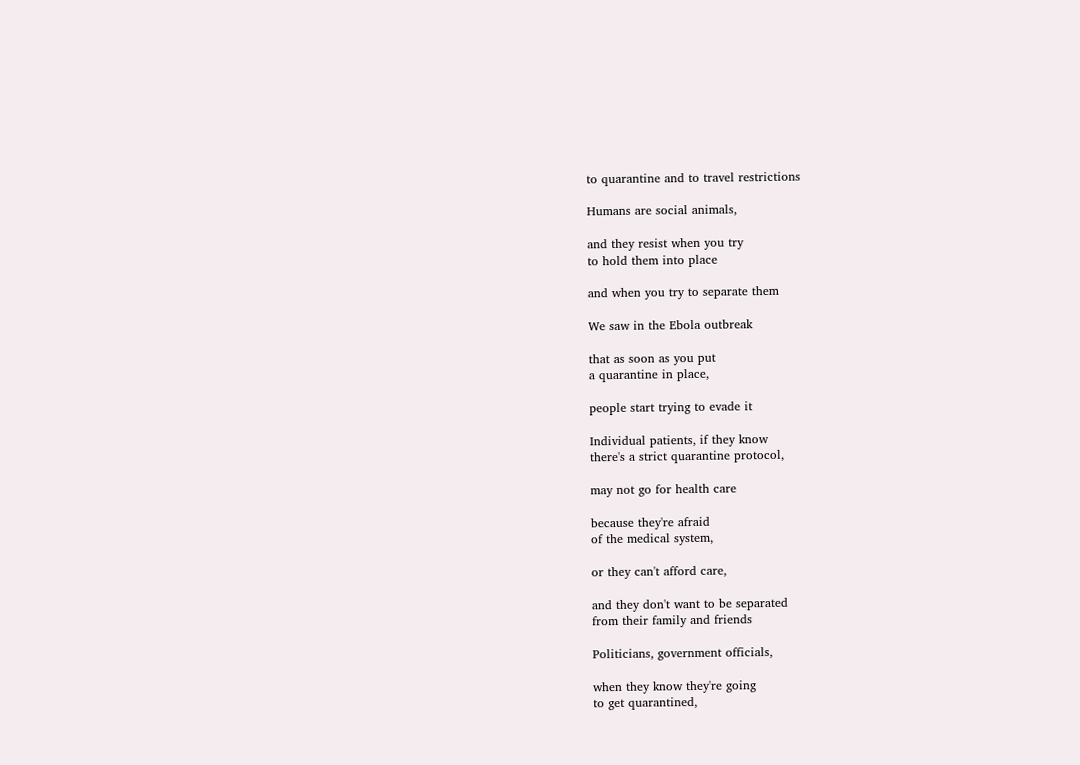to quarantine and to travel restrictions

Humans are social animals,

and they resist when you try
to hold them into place

and when you try to separate them

We saw in the Ebola outbreak

that as soon as you put
a quarantine in place,

people start trying to evade it

Individual patients, if they know
there's a strict quarantine protocol,

may not go for health care

because they're afraid
of the medical system,

or they can't afford care,

and they don't want to be separated
from their family and friends

Politicians, government officials,

when they know they're going
to get quarantined,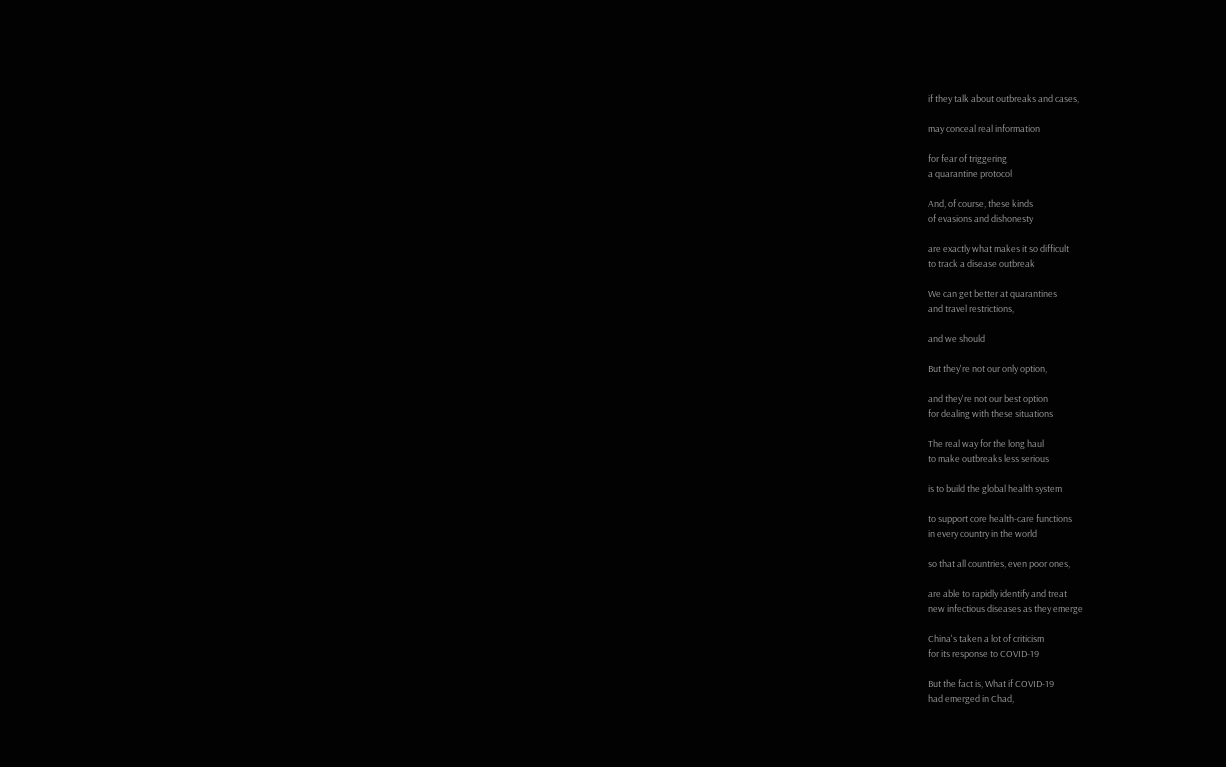if they talk about outbreaks and cases,

may conceal real information

for fear of triggering
a quarantine protocol

And, of course, these kinds
of evasions and dishonesty

are exactly what makes it so difficult
to track a disease outbreak

We can get better at quarantines
and travel restrictions,

and we should

But they're not our only option,

and they're not our best option
for dealing with these situations

The real way for the long haul
to make outbreaks less serious

is to build the global health system

to support core health-care functions
in every country in the world

so that all countries, even poor ones,

are able to rapidly identify and treat
new infectious diseases as they emerge

China's taken a lot of criticism
for its response to COVID-19

But the fact is, What if COVID-19
had emerged in Chad,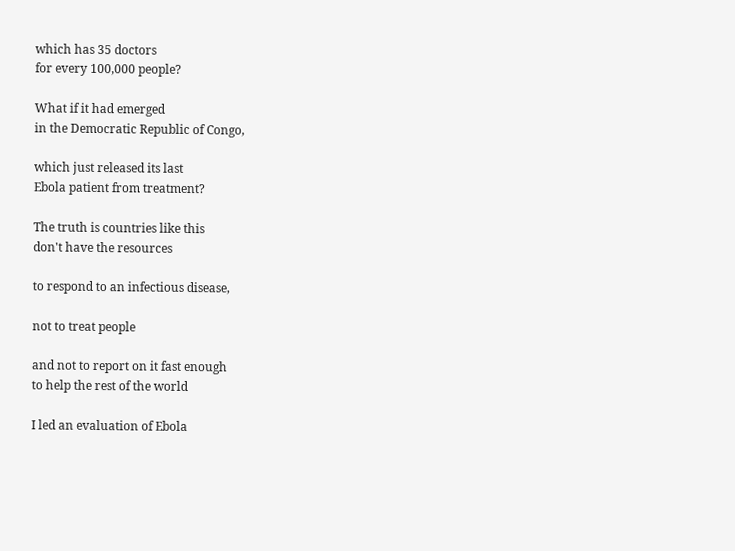which has 35 doctors
for every 100,000 people?

What if it had emerged
in the Democratic Republic of Congo,

which just released its last
Ebola patient from treatment?

The truth is countries like this
don't have the resources

to respond to an infectious disease,

not to treat people

and not to report on it fast enough
to help the rest of the world

I led an evaluation of Ebola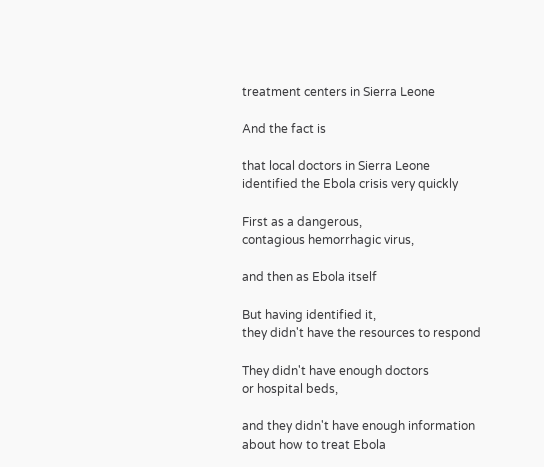treatment centers in Sierra Leone

And the fact is

that local doctors in Sierra Leone
identified the Ebola crisis very quickly

First as a dangerous,
contagious hemorrhagic virus,

and then as Ebola itself

But having identified it,
they didn't have the resources to respond

They didn't have enough doctors
or hospital beds,

and they didn't have enough information
about how to treat Ebola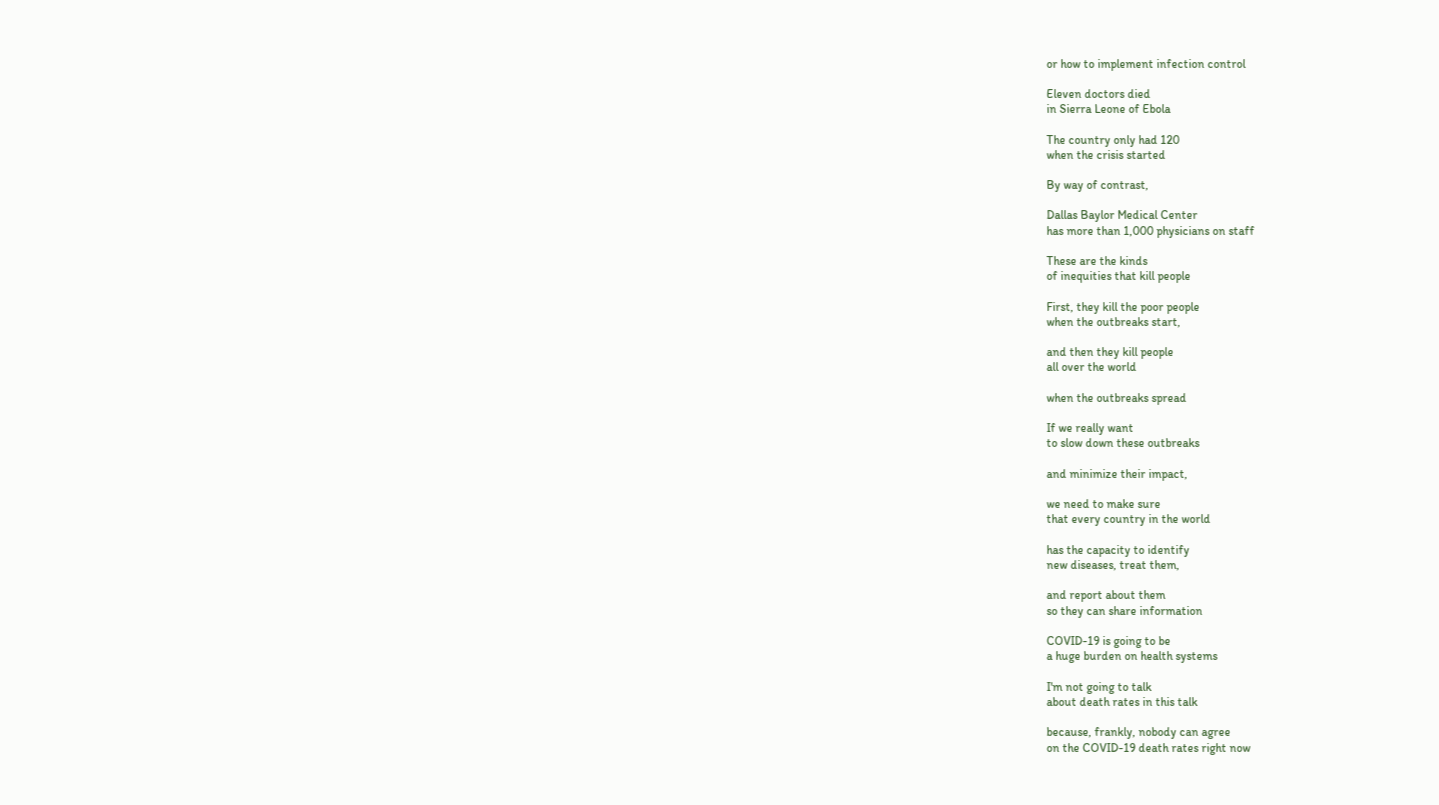or how to implement infection control

Eleven doctors died
in Sierra Leone of Ebola

The country only had 120
when the crisis started

By way of contrast,

Dallas Baylor Medical Center
has more than 1,000 physicians on staff

These are the kinds
of inequities that kill people

First, they kill the poor people
when the outbreaks start,

and then they kill people
all over the world

when the outbreaks spread

If we really want
to slow down these outbreaks

and minimize their impact,

we need to make sure
that every country in the world

has the capacity to identify
new diseases, treat them,

and report about them
so they can share information

COVID-19 is going to be
a huge burden on health systems

I'm not going to talk
about death rates in this talk

because, frankly, nobody can agree
on the COVID-19 death rates right now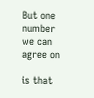But one number we can agree on

is that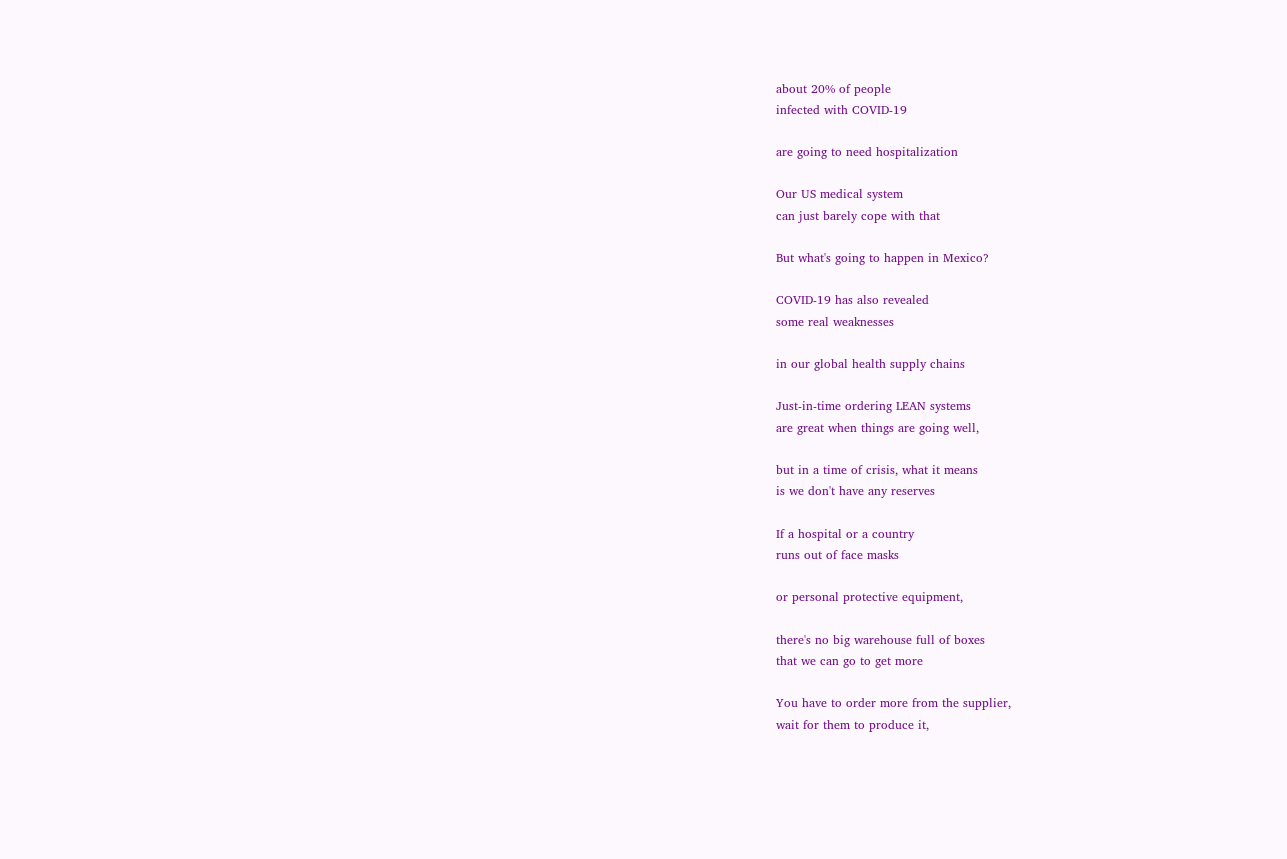about 20% of people
infected with COVID-19

are going to need hospitalization

Our US medical system
can just barely cope with that

But what's going to happen in Mexico?

COVID-19 has also revealed
some real weaknesses

in our global health supply chains

Just-in-time ordering LEAN systems
are great when things are going well,

but in a time of crisis, what it means
is we don't have any reserves

If a hospital or a country
runs out of face masks

or personal protective equipment,

there's no big warehouse full of boxes
that we can go to get more

You have to order more from the supplier,
wait for them to produce it,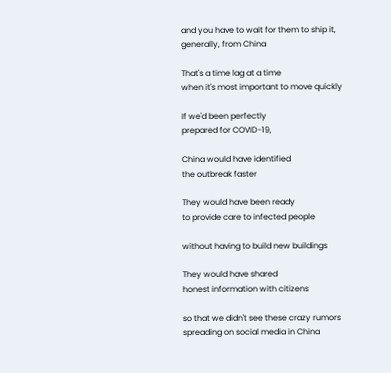and you have to wait for them to ship it,
generally, from China

That's a time lag at a time
when it's most important to move quickly

If we'd been perfectly
prepared for COVID-19,

China would have identified
the outbreak faster

They would have been ready
to provide care to infected people

without having to build new buildings

They would have shared
honest information with citizens

so that we didn't see these crazy rumors
spreading on social media in China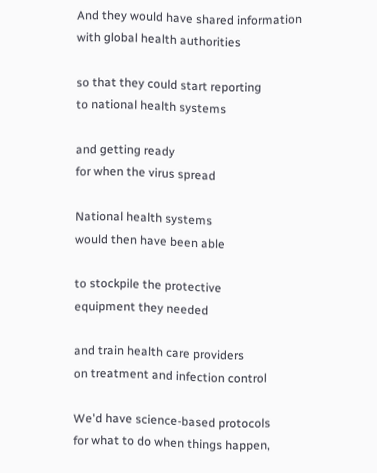And they would have shared information
with global health authorities

so that they could start reporting
to national health systems

and getting ready
for when the virus spread

National health systems
would then have been able

to stockpile the protective
equipment they needed

and train health care providers
on treatment and infection control

We'd have science-based protocols
for what to do when things happen,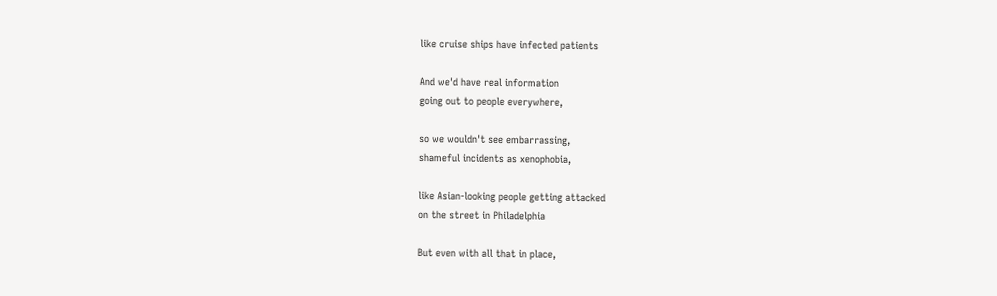like cruise ships have infected patients

And we'd have real information
going out to people everywhere,

so we wouldn't see embarrassing,
shameful incidents as xenophobia,

like Asian-looking people getting attacked
on the street in Philadelphia

But even with all that in place,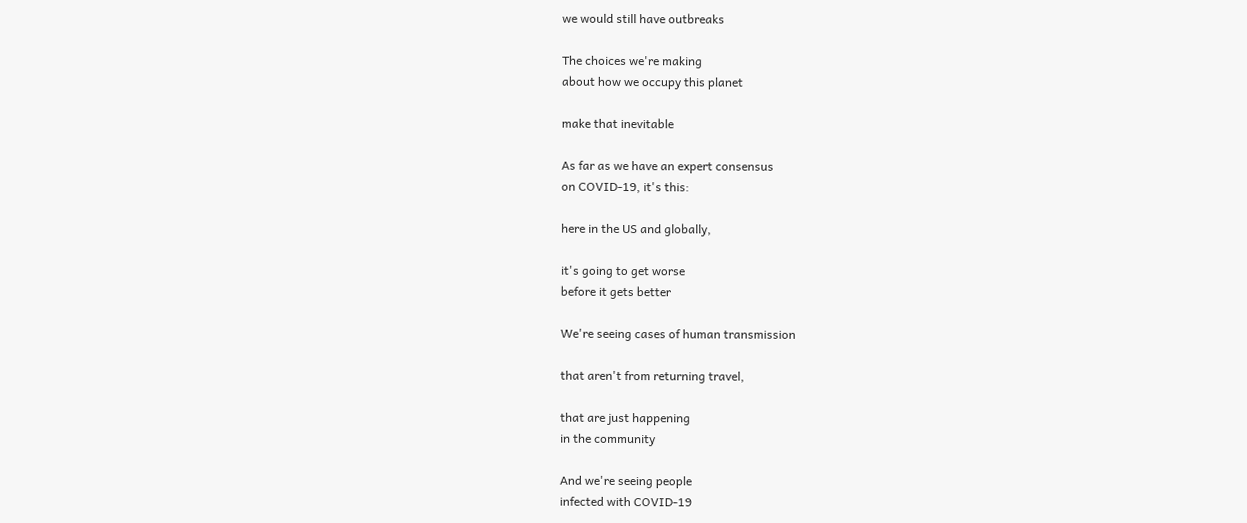we would still have outbreaks

The choices we're making
about how we occupy this planet

make that inevitable

As far as we have an expert consensus
on COVID-19, it's this:

here in the US and globally,

it's going to get worse
before it gets better

We're seeing cases of human transmission

that aren't from returning travel,

that are just happening
in the community

And we're seeing people
infected with COVID-19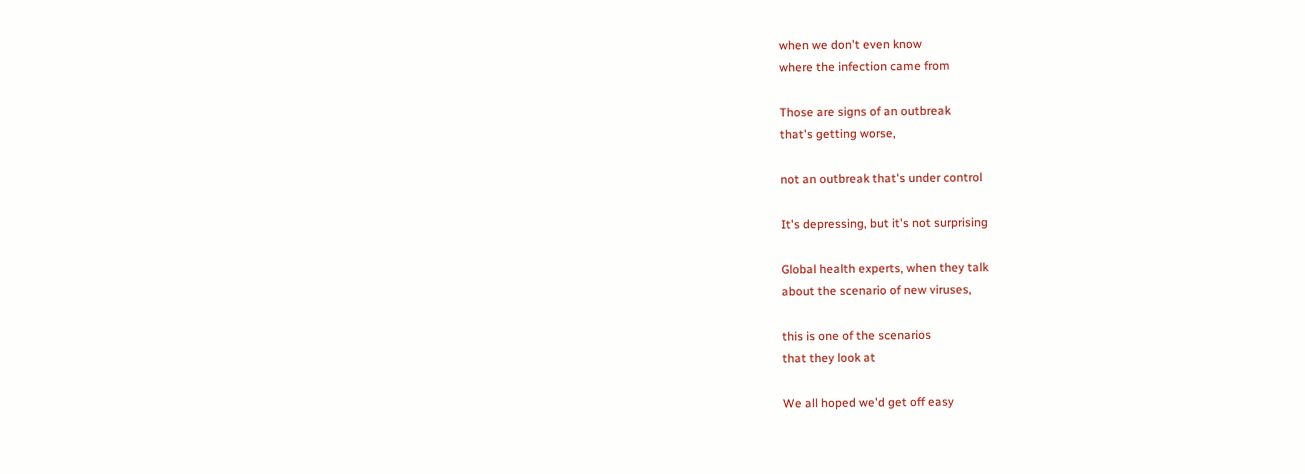when we don't even know
where the infection came from

Those are signs of an outbreak
that's getting worse,

not an outbreak that's under control

It's depressing, but it's not surprising

Global health experts, when they talk
about the scenario of new viruses,

this is one of the scenarios
that they look at

We all hoped we'd get off easy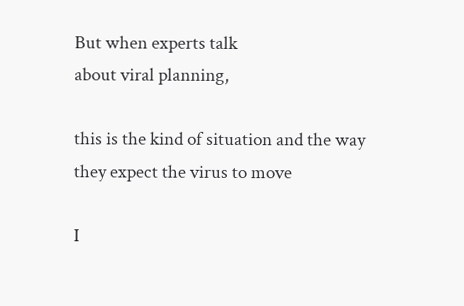But when experts talk
about viral planning,

this is the kind of situation and the way
they expect the virus to move

I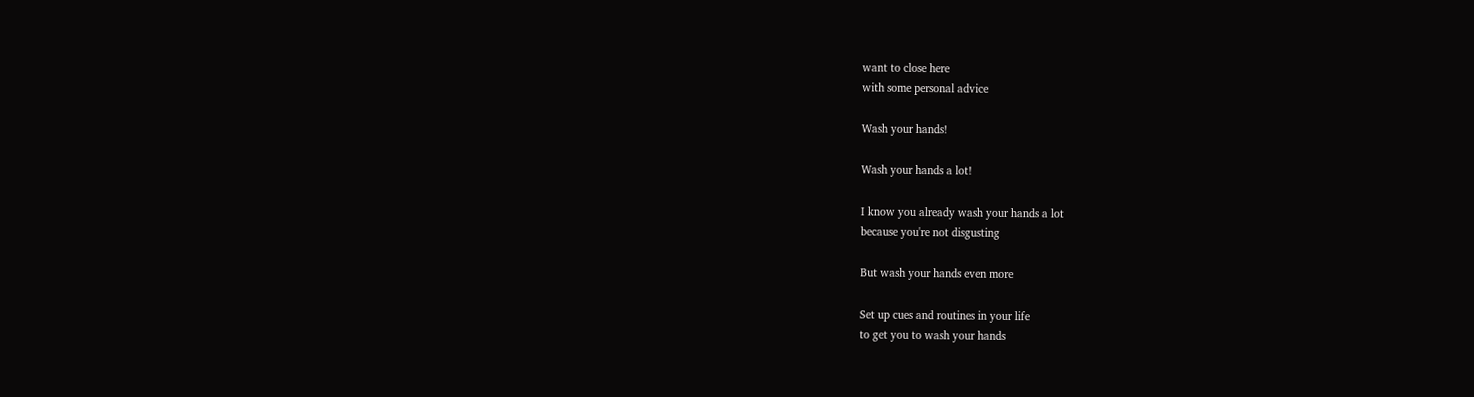want to close here
with some personal advice

Wash your hands!

Wash your hands a lot!

I know you already wash your hands a lot
because you're not disgusting

But wash your hands even more

Set up cues and routines in your life
to get you to wash your hands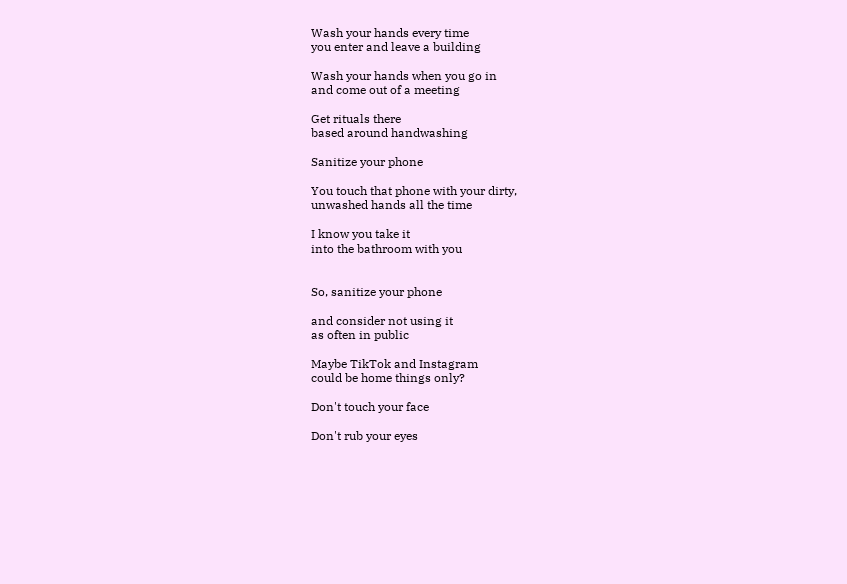Wash your hands every time
you enter and leave a building

Wash your hands when you go in
and come out of a meeting

Get rituals there
based around handwashing

Sanitize your phone

You touch that phone with your dirty,
unwashed hands all the time

I know you take it
into the bathroom with you


So, sanitize your phone

and consider not using it
as often in public

Maybe TikTok and Instagram
could be home things only?

Don't touch your face

Don't rub your eyes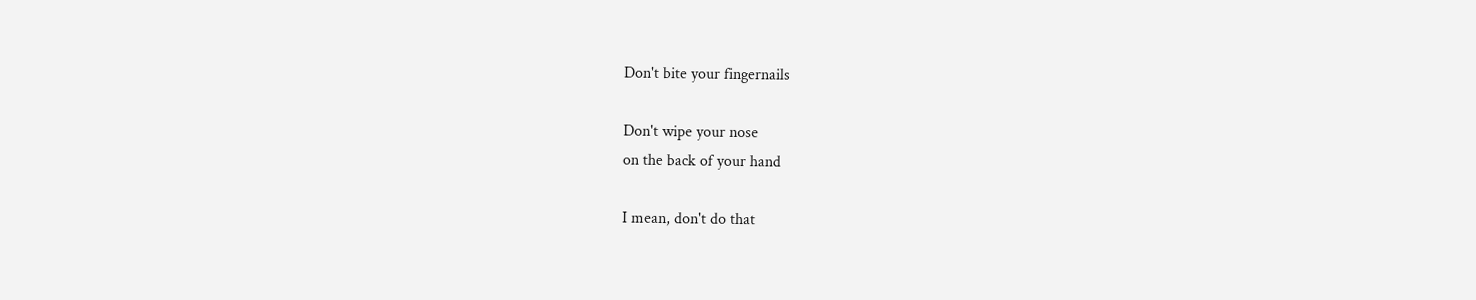Don't bite your fingernails

Don't wipe your nose
on the back of your hand

I mean, don't do that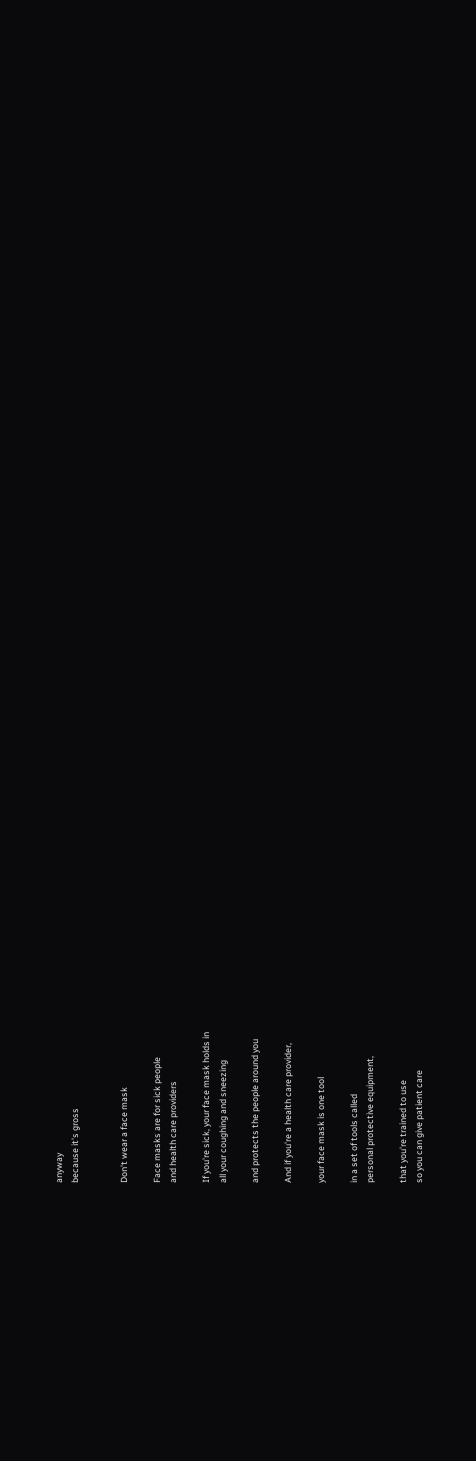anyway
because it's gross


Don't wear a face mask

Face masks are for sick people
and health care providers

If you're sick, your face mask holds in
all your coughing and sneezing

and protects the people around you

And if you're a health care provider,

your face mask is one tool

in a set of tools called
personal protective equipment,

that you're trained to use
so you can give patient care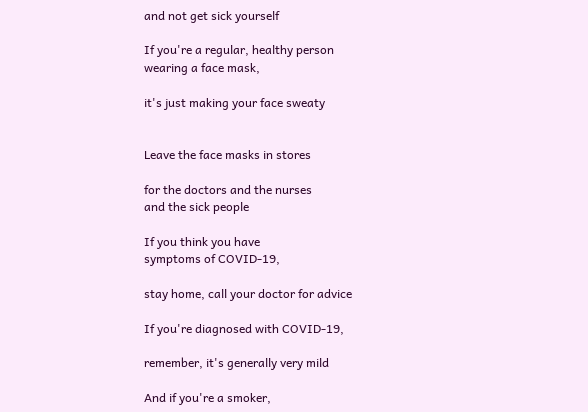and not get sick yourself

If you're a regular, healthy person
wearing a face mask,

it's just making your face sweaty


Leave the face masks in stores

for the doctors and the nurses
and the sick people

If you think you have
symptoms of COVID-19,

stay home, call your doctor for advice

If you're diagnosed with COVID-19,

remember, it's generally very mild

And if you're a smoker,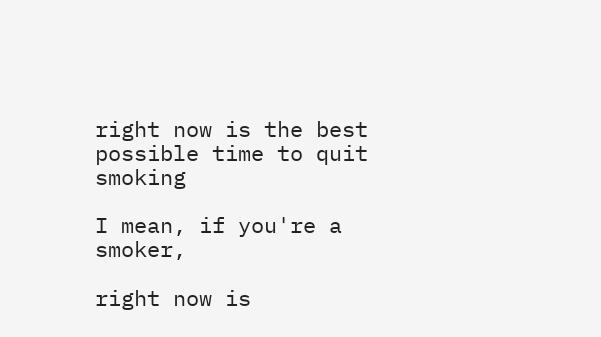right now is the best
possible time to quit smoking

I mean, if you're a smoker,

right now is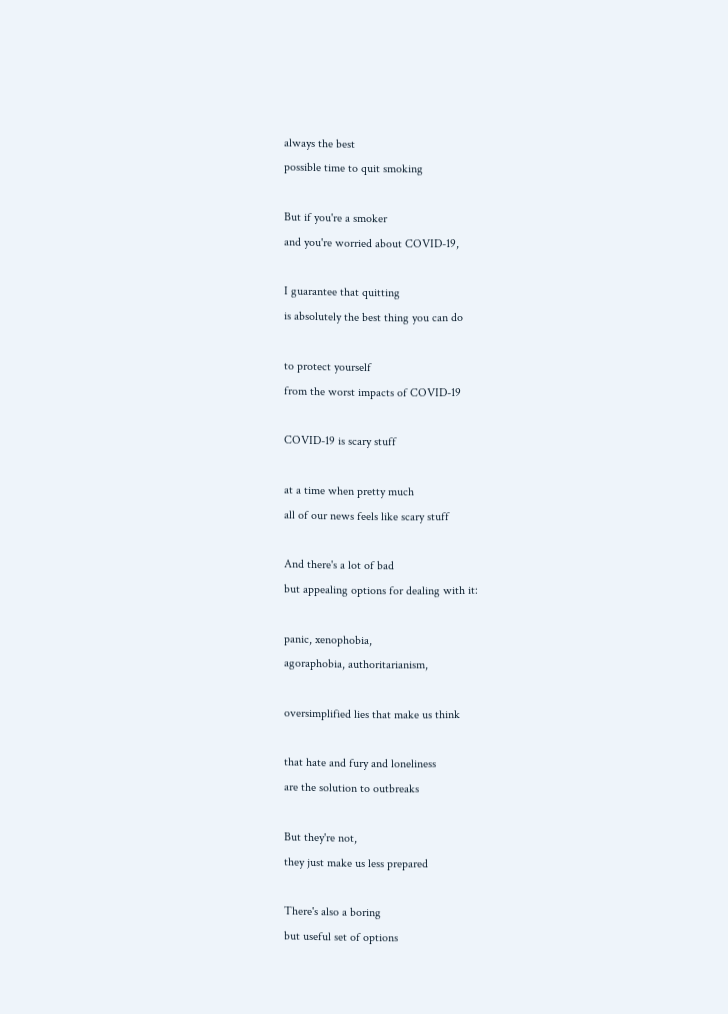always the best
possible time to quit smoking

But if you're a smoker
and you're worried about COVID-19,

I guarantee that quitting
is absolutely the best thing you can do

to protect yourself
from the worst impacts of COVID-19

COVID-19 is scary stuff

at a time when pretty much
all of our news feels like scary stuff

And there's a lot of bad
but appealing options for dealing with it:

panic, xenophobia,
agoraphobia, authoritarianism,

oversimplified lies that make us think

that hate and fury and loneliness
are the solution to outbreaks

But they're not,
they just make us less prepared

There's also a boring
but useful set of options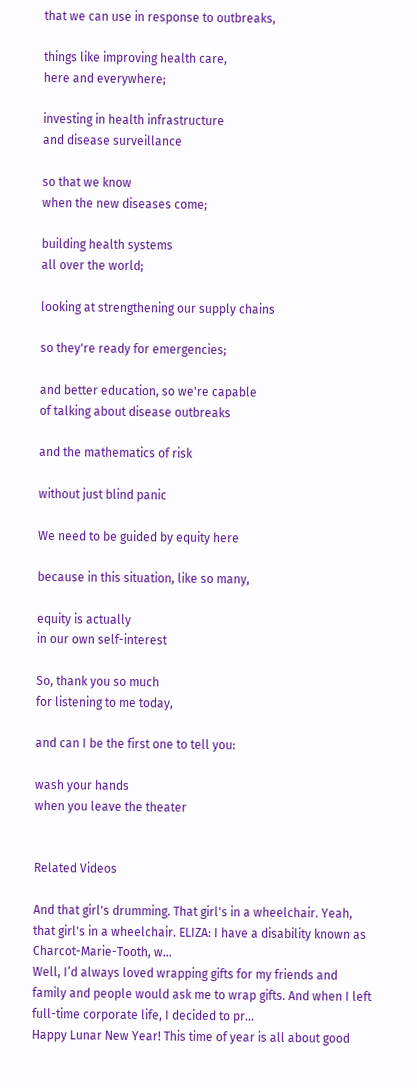that we can use in response to outbreaks,

things like improving health care,
here and everywhere;

investing in health infrastructure
and disease surveillance

so that we know
when the new diseases come;

building health systems
all over the world;

looking at strengthening our supply chains

so they're ready for emergencies;

and better education, so we're capable
of talking about disease outbreaks

and the mathematics of risk

without just blind panic

We need to be guided by equity here

because in this situation, like so many,

equity is actually
in our own self-interest

So, thank you so much
for listening to me today,

and can I be the first one to tell you:

wash your hands
when you leave the theater


Related Videos

And that girl's drumming. That girl's in a wheelchair. Yeah, that girl's in a wheelchair. ELIZA: I have a disability known as Charcot-Marie-Tooth, w...
Well, I’d always loved wrapping gifts for my friends and family and people would ask me to wrap gifts. And when I left full-time corporate life, I decided to pr...
Happy Lunar New Year! This time of year is all about good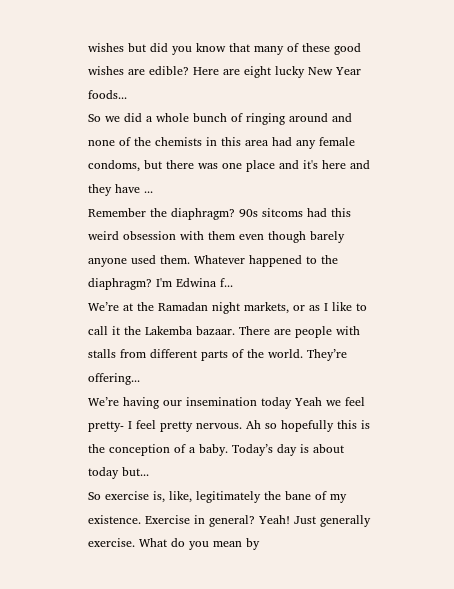wishes but did you know that many of these good wishes are edible? Here are eight lucky New Year foods...
So we did a whole bunch of ringing around and none of the chemists in this area had any female condoms, but there was one place and it's here and they have ...
Remember the diaphragm? 90s sitcoms had this weird obsession with them even though barely anyone used them. Whatever happened to the diaphragm? I'm Edwina f...
We’re at the Ramadan night markets, or as I like to call it the Lakemba bazaar. There are people with stalls from different parts of the world. They’re offering...
We’re having our insemination today Yeah we feel pretty- I feel pretty nervous. Ah so hopefully this is the conception of a baby. Today’s day is about today but...
So exercise is, like, legitimately the bane of my existence. Exercise in general? Yeah! Just generally exercise. What do you mean by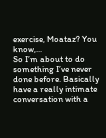exercise, Moataz? You know,...
So I’m about to do something I’ve never done before. Basically have a really intimate conversation with a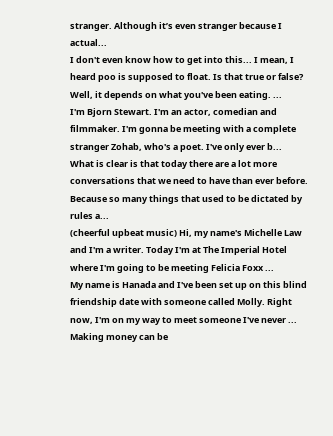stranger. Although it’s even stranger because I actual...
I don't even know how to get into this... I mean, I heard poo is supposed to float. Is that true or false? Well, it depends on what you've been eating. ...
I'm Bjorn Stewart. I'm an actor, comedian and filmmaker. I'm gonna be meeting with a complete stranger Zohab, who's a poet. I've only ever b...
What is clear is that today there are a lot more conversations that we need to have than ever before. Because so many things that used to be dictated by rules a...
(cheerful upbeat music) Hi, my name's Michelle Law and I'm a writer. Today I'm at The Imperial Hotel where I'm going to be meeting Felicia Foxx ...
My name is Hanada and I've been set up on this blind friendship date with someone called Molly. Right now, I'm on my way to meet someone I've never ...
Making money can be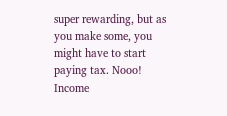super rewarding, but as you make some, you might have to start paying tax. Nooo! Income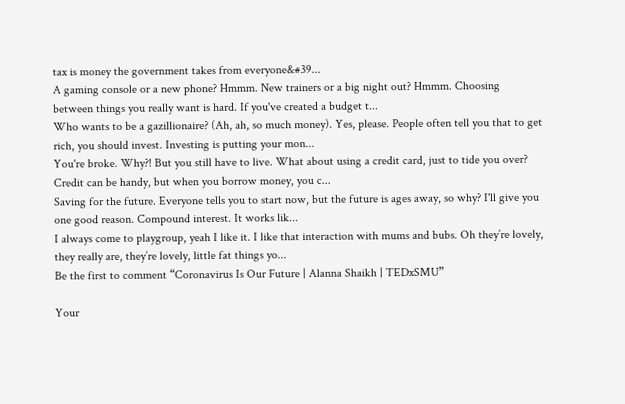tax is money the government takes from everyone&#39...
A gaming console or a new phone? Hmmm. New trainers or a big night out? Hmmm. Choosing between things you really want is hard. If you've created a budget t...
Who wants to be a gazillionaire? (Ah, ah, so much money). Yes, please. People often tell you that to get rich, you should invest. Investing is putting your mon...
You're broke. Why?! But you still have to live. What about using a credit card, just to tide you over? Credit can be handy, but when you borrow money, you c...
Saving for the future. Everyone tells you to start now, but the future is ages away, so why? I'll give you one good reason. Compound interest. It works lik...
I always come to playgroup, yeah I like it. I like that interaction with mums and bubs. Oh they’re lovely, they really are, they’re lovely, little fat things yo...
Be the first to comment “Coronavirus Is Our Future | Alanna Shaikh | TEDxSMU”

Your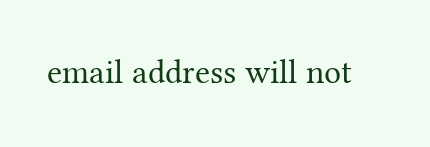email address will not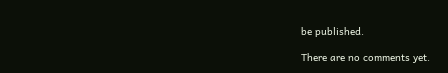be published.

There are no comments yet.